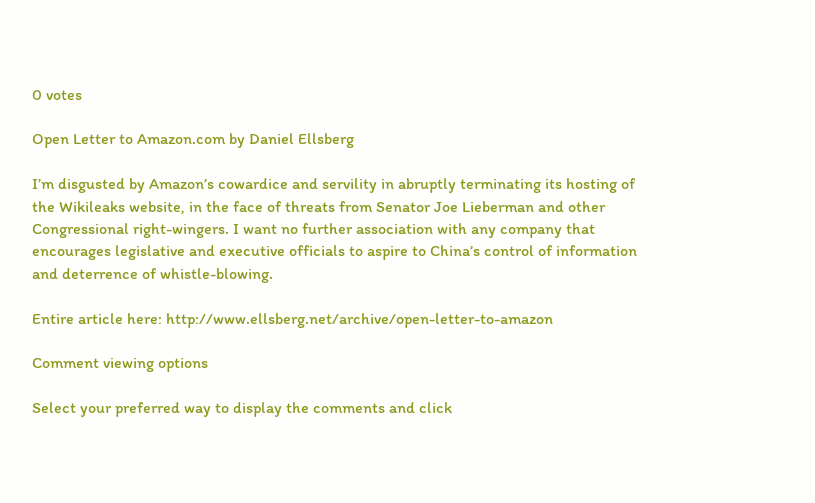0 votes

Open Letter to Amazon.com by Daniel Ellsberg

I’m disgusted by Amazon’s cowardice and servility in abruptly terminating its hosting of the Wikileaks website, in the face of threats from Senator Joe Lieberman and other Congressional right-wingers. I want no further association with any company that encourages legislative and executive officials to aspire to China’s control of information and deterrence of whistle-blowing.

Entire article here: http://www.ellsberg.net/archive/open-letter-to-amazon

Comment viewing options

Select your preferred way to display the comments and click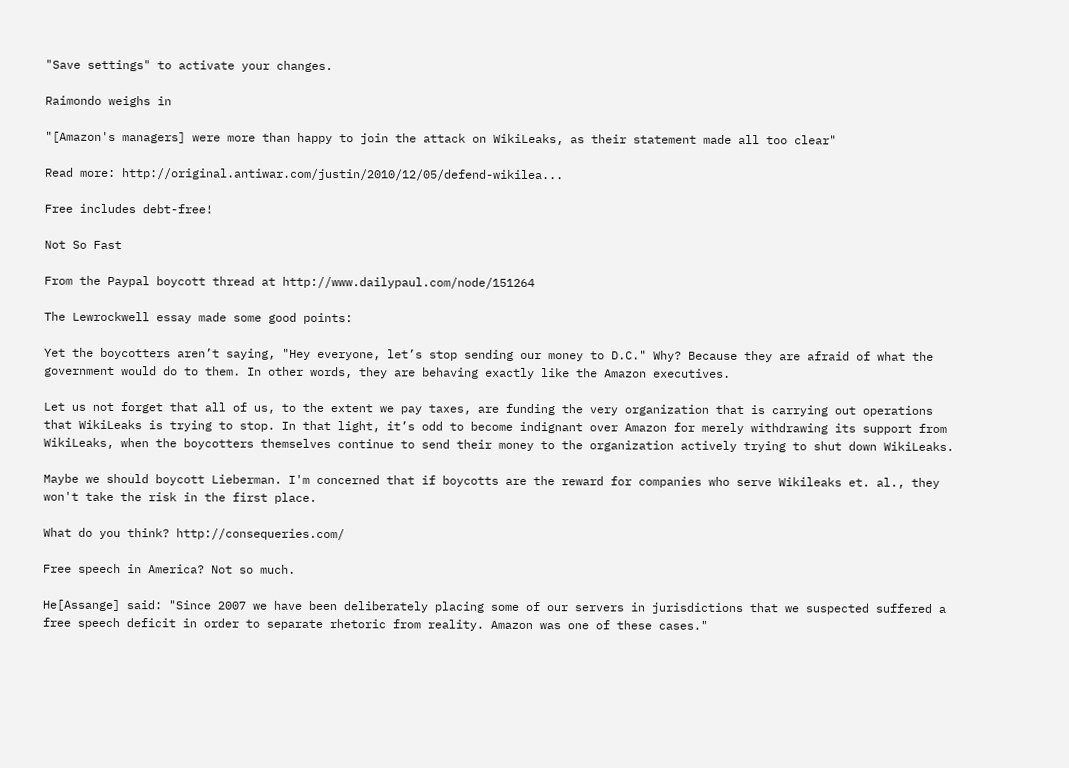"Save settings" to activate your changes.

Raimondo weighs in

"[Amazon's managers] were more than happy to join the attack on WikiLeaks, as their statement made all too clear"

Read more: http://original.antiwar.com/justin/2010/12/05/defend-wikilea...

Free includes debt-free!

Not So Fast

From the Paypal boycott thread at http://www.dailypaul.com/node/151264

The Lewrockwell essay made some good points:

Yet the boycotters aren’t saying, "Hey everyone, let’s stop sending our money to D.C." Why? Because they are afraid of what the government would do to them. In other words, they are behaving exactly like the Amazon executives.

Let us not forget that all of us, to the extent we pay taxes, are funding the very organization that is carrying out operations that WikiLeaks is trying to stop. In that light, it’s odd to become indignant over Amazon for merely withdrawing its support from WikiLeaks, when the boycotters themselves continue to send their money to the organization actively trying to shut down WikiLeaks.

Maybe we should boycott Lieberman. I'm concerned that if boycotts are the reward for companies who serve Wikileaks et. al., they won't take the risk in the first place.

What do you think? http://consequeries.com/

Free speech in America? Not so much.

He[Assange] said: "Since 2007 we have been deliberately placing some of our servers in jurisdictions that we suspected suffered a free speech deficit in order to separate rhetoric from reality. Amazon was one of these cases."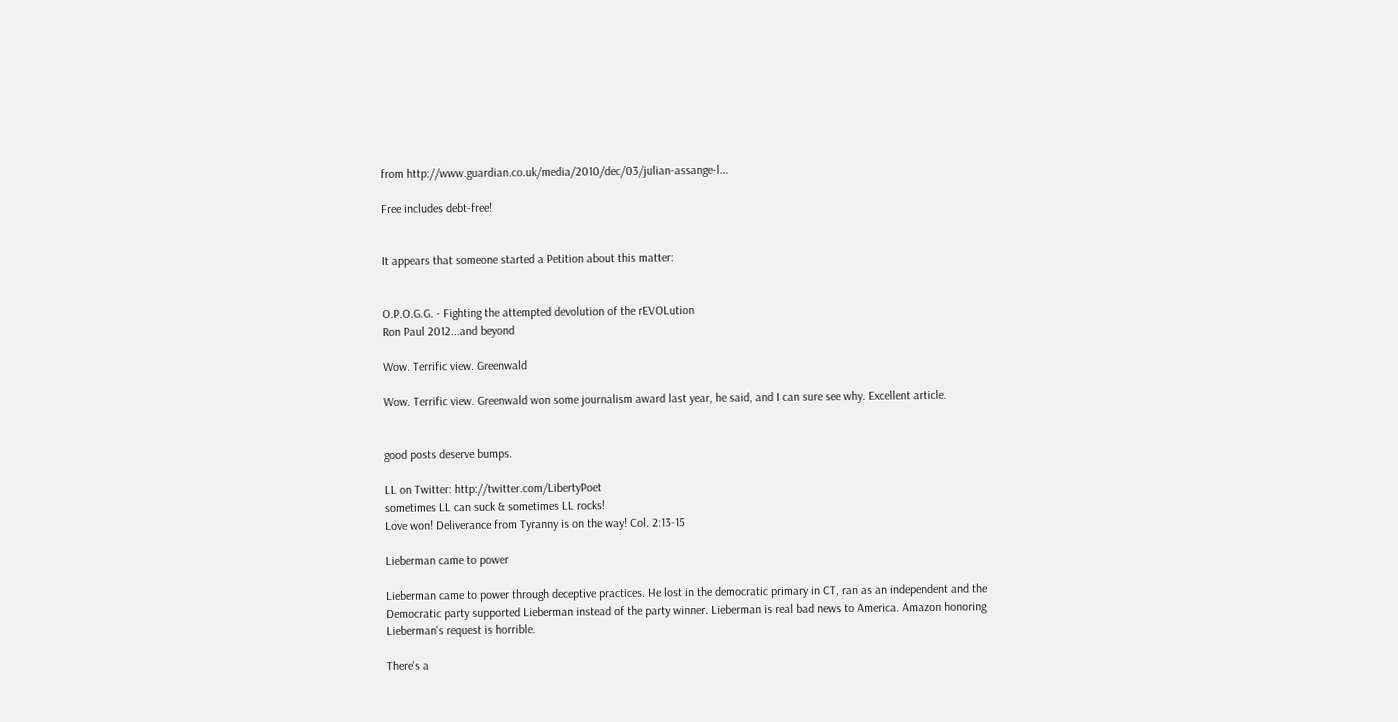from http://www.guardian.co.uk/media/2010/dec/03/julian-assange-l...

Free includes debt-free!


It appears that someone started a Petition about this matter:


O.P.O.G.G. - Fighting the attempted devolution of the rEVOLution
Ron Paul 2012...and beyond

Wow. Terrific view. Greenwald

Wow. Terrific view. Greenwald won some journalism award last year, he said, and I can sure see why. Excellent article.


good posts deserve bumps.

LL on Twitter: http://twitter.com/LibertyPoet
sometimes LL can suck & sometimes LL rocks!
Love won! Deliverance from Tyranny is on the way! Col. 2:13-15

Lieberman came to power

Lieberman came to power through deceptive practices. He lost in the democratic primary in CT, ran as an independent and the Democratic party supported Lieberman instead of the party winner. Lieberman is real bad news to America. Amazon honoring Lieberman's request is horrible.

There's a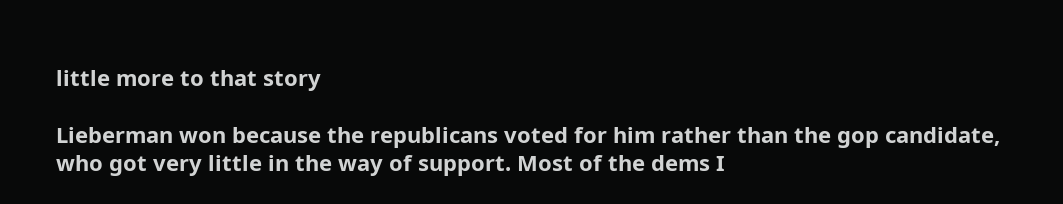little more to that story

Lieberman won because the republicans voted for him rather than the gop candidate, who got very little in the way of support. Most of the dems I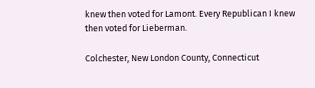knew then voted for Lamont. Every Republican I knew then voted for Lieberman.

Colchester, New London County, Connecticut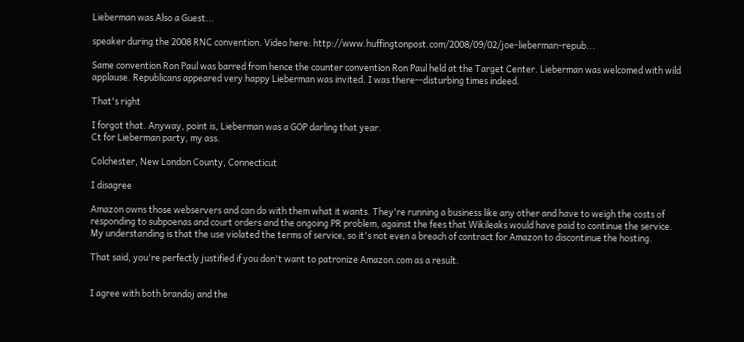Lieberman was Also a Guest...

speaker during the 2008 RNC convention. Video here: http://www.huffingtonpost.com/2008/09/02/joe-lieberman-repub...

Same convention Ron Paul was barred from hence the counter convention Ron Paul held at the Target Center. Lieberman was welcomed with wild applause. Republicans appeared very happy Lieberman was invited. I was there--disturbing times indeed.

That's right

I forgot that. Anyway, point is, Lieberman was a GOP darling that year.
Ct for Lieberman party, my ass.

Colchester, New London County, Connecticut

I disagree

Amazon owns those webservers and can do with them what it wants. They're running a business like any other and have to weigh the costs of responding to subpoenas and court orders and the ongoing PR problem, against the fees that Wikileaks would have paid to continue the service. My understanding is that the use violated the terms of service, so it's not even a breach of contract for Amazon to discontinue the hosting.

That said, you're perfectly justified if you don't want to patronize Amazon.com as a result.


I agree with both brandoj and the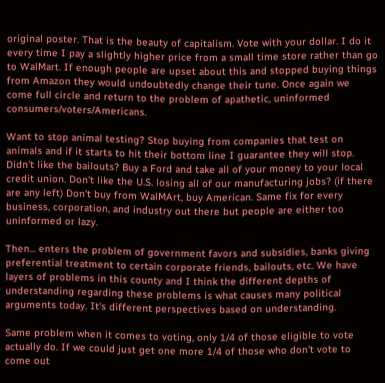original poster. That is the beauty of capitalism. Vote with your dollar. I do it every time I pay a slightly higher price from a small time store rather than go to WalMart. If enough people are upset about this and stopped buying things from Amazon they would undoubtedly change their tune. Once again we come full circle and return to the problem of apathetic, uninformed consumers/voters/Americans.

Want to stop animal testing? Stop buying from companies that test on animals and if it starts to hit their bottom line I guarantee they will stop. Didn't like the bailouts? Buy a Ford and take all of your money to your local credit union. Don't like the U.S. losing all of our manufacturing jobs? (if there are any left) Don't buy from WalMArt, buy American. Same fix for every business, corporation, and industry out there but people are either too uninformed or lazy.

Then... enters the problem of government favors and subsidies, banks giving preferential treatment to certain corporate friends, bailouts, etc. We have layers of problems in this county and I think the different depths of understanding regarding these problems is what causes many political arguments today. It's different perspectives based on understanding.

Same problem when it comes to voting, only 1/4 of those eligible to vote actually do. If we could just get one more 1/4 of those who don't vote to come out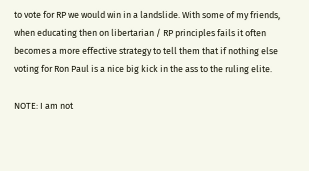to vote for RP we would win in a landslide. With some of my friends, when educating then on libertarian / RP principles fails it often becomes a more effective strategy to tell them that if nothing else voting for Ron Paul is a nice big kick in the ass to the ruling elite.

NOTE: I am not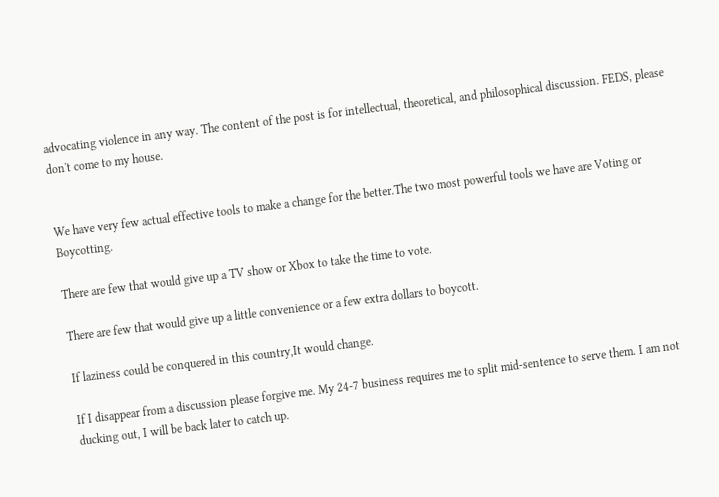advocating violence in any way. The content of the post is for intellectual, theoretical, and philosophical discussion. FEDS, please don't come to my house.


We have very few actual effective tools to make a change for the better.The two most powerful tools we have are Voting or Boycotting.

There are few that would give up a TV show or Xbox to take the time to vote.

There are few that would give up a little convenience or a few extra dollars to boycott.

If laziness could be conquered in this country,It would change.

If I disappear from a discussion please forgive me. My 24-7 business requires me to split mid-sentence to serve them. I am not ducking out, I will be back later to catch up.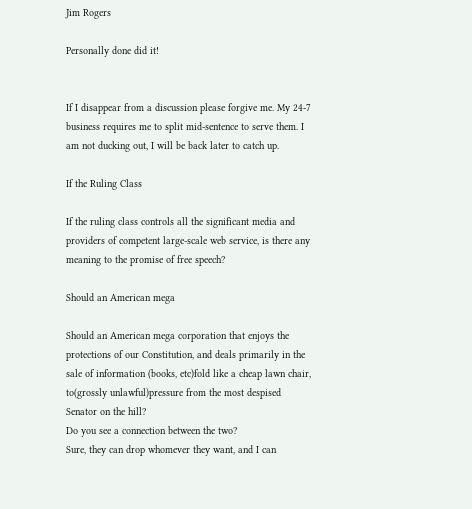Jim Rogers

Personally done did it!


If I disappear from a discussion please forgive me. My 24-7 business requires me to split mid-sentence to serve them. I am not ducking out, I will be back later to catch up.

If the Ruling Class

If the ruling class controls all the significant media and providers of competent large-scale web service, is there any meaning to the promise of free speech?

Should an American mega

Should an American mega corporation that enjoys the protections of our Constitution, and deals primarily in the sale of information (books, etc)fold like a cheap lawn chair, to(grossly unlawful)pressure from the most despised Senator on the hill?
Do you see a connection between the two?
Sure, they can drop whomever they want, and I can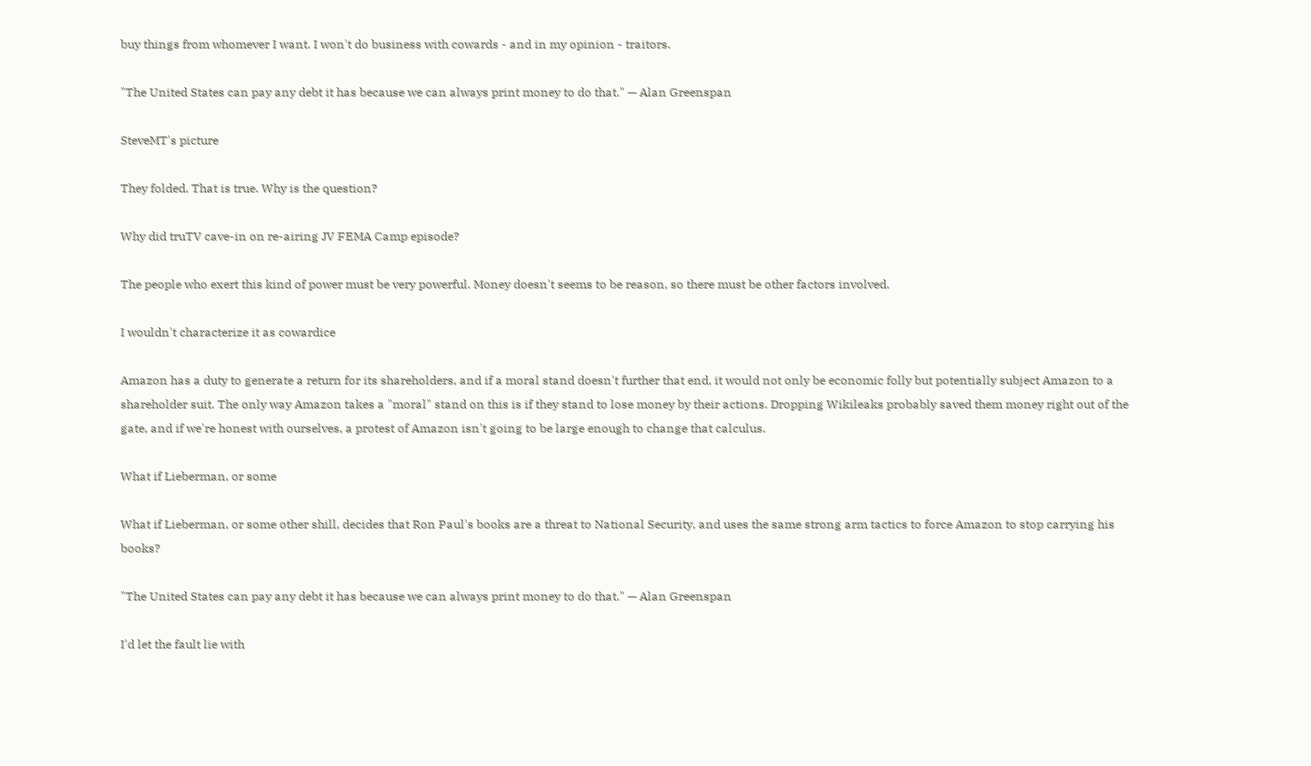buy things from whomever I want. I won't do business with cowards - and in my opinion - traitors.

"The United States can pay any debt it has because we can always print money to do that." — Alan Greenspan

SteveMT's picture

They folded. That is true. Why is the question?

Why did truTV cave-in on re-airing JV FEMA Camp episode?

The people who exert this kind of power must be very powerful. Money doesn't seems to be reason, so there must be other factors involved.

I wouldn't characterize it as cowardice

Amazon has a duty to generate a return for its shareholders, and if a moral stand doesn't further that end, it would not only be economic folly but potentially subject Amazon to a shareholder suit. The only way Amazon takes a "moral" stand on this is if they stand to lose money by their actions. Dropping Wikileaks probably saved them money right out of the gate, and if we're honest with ourselves, a protest of Amazon isn't going to be large enough to change that calculus.

What if Lieberman, or some

What if Lieberman, or some other shill, decides that Ron Paul's books are a threat to National Security, and uses the same strong arm tactics to force Amazon to stop carrying his books?

"The United States can pay any debt it has because we can always print money to do that." — Alan Greenspan

I'd let the fault lie with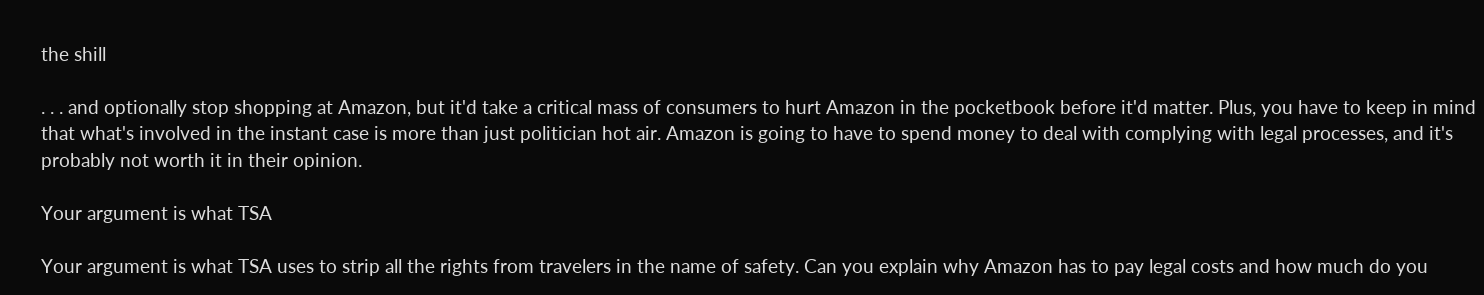the shill

. . . and optionally stop shopping at Amazon, but it'd take a critical mass of consumers to hurt Amazon in the pocketbook before it'd matter. Plus, you have to keep in mind that what's involved in the instant case is more than just politician hot air. Amazon is going to have to spend money to deal with complying with legal processes, and it's probably not worth it in their opinion.

Your argument is what TSA

Your argument is what TSA uses to strip all the rights from travelers in the name of safety. Can you explain why Amazon has to pay legal costs and how much do you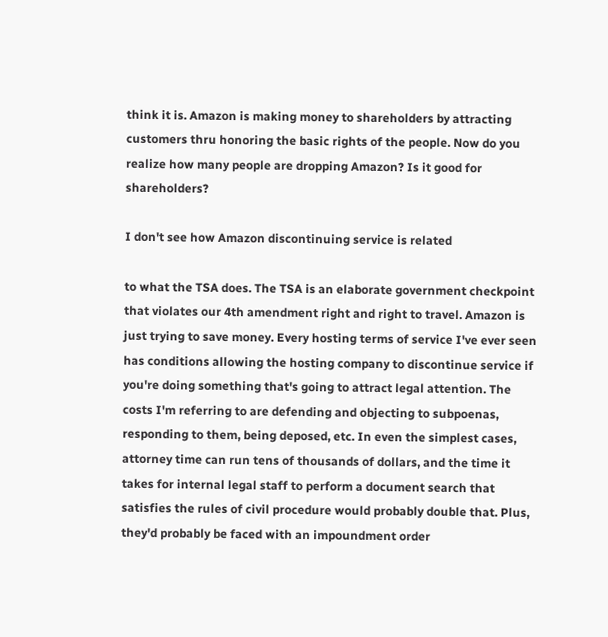think it is. Amazon is making money to shareholders by attracting customers thru honoring the basic rights of the people. Now do you realize how many people are dropping Amazon? Is it good for shareholders?

I don't see how Amazon discontinuing service is related

to what the TSA does. The TSA is an elaborate government checkpoint that violates our 4th amendment right and right to travel. Amazon is just trying to save money. Every hosting terms of service I've ever seen has conditions allowing the hosting company to discontinue service if you're doing something that's going to attract legal attention. The costs I'm referring to are defending and objecting to subpoenas, responding to them, being deposed, etc. In even the simplest cases, attorney time can run tens of thousands of dollars, and the time it takes for internal legal staff to perform a document search that satisfies the rules of civil procedure would probably double that. Plus, they'd probably be faced with an impoundment order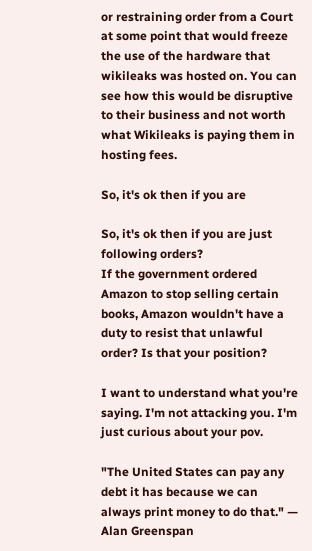or restraining order from a Court at some point that would freeze the use of the hardware that wikileaks was hosted on. You can see how this would be disruptive to their business and not worth what Wikileaks is paying them in hosting fees.

So, it's ok then if you are

So, it's ok then if you are just following orders?
If the government ordered Amazon to stop selling certain books, Amazon wouldn't have a duty to resist that unlawful order? Is that your position?

I want to understand what you're saying. I'm not attacking you. I'm just curious about your pov.

"The United States can pay any debt it has because we can always print money to do that." — Alan Greenspan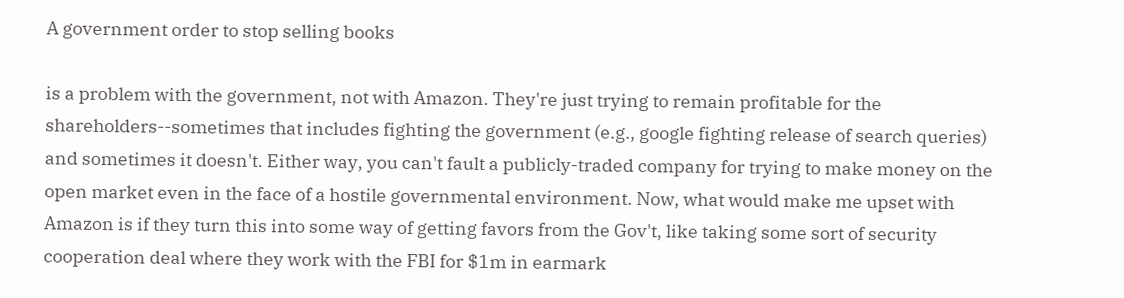A government order to stop selling books

is a problem with the government, not with Amazon. They're just trying to remain profitable for the shareholders--sometimes that includes fighting the government (e.g., google fighting release of search queries) and sometimes it doesn't. Either way, you can't fault a publicly-traded company for trying to make money on the open market even in the face of a hostile governmental environment. Now, what would make me upset with Amazon is if they turn this into some way of getting favors from the Gov't, like taking some sort of security cooperation deal where they work with the FBI for $1m in earmark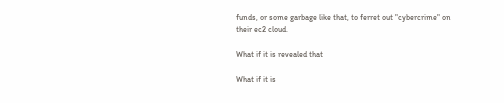funds, or some garbage like that, to ferret out "cybercrime" on their ec2 cloud.

What if it is revealed that

What if it is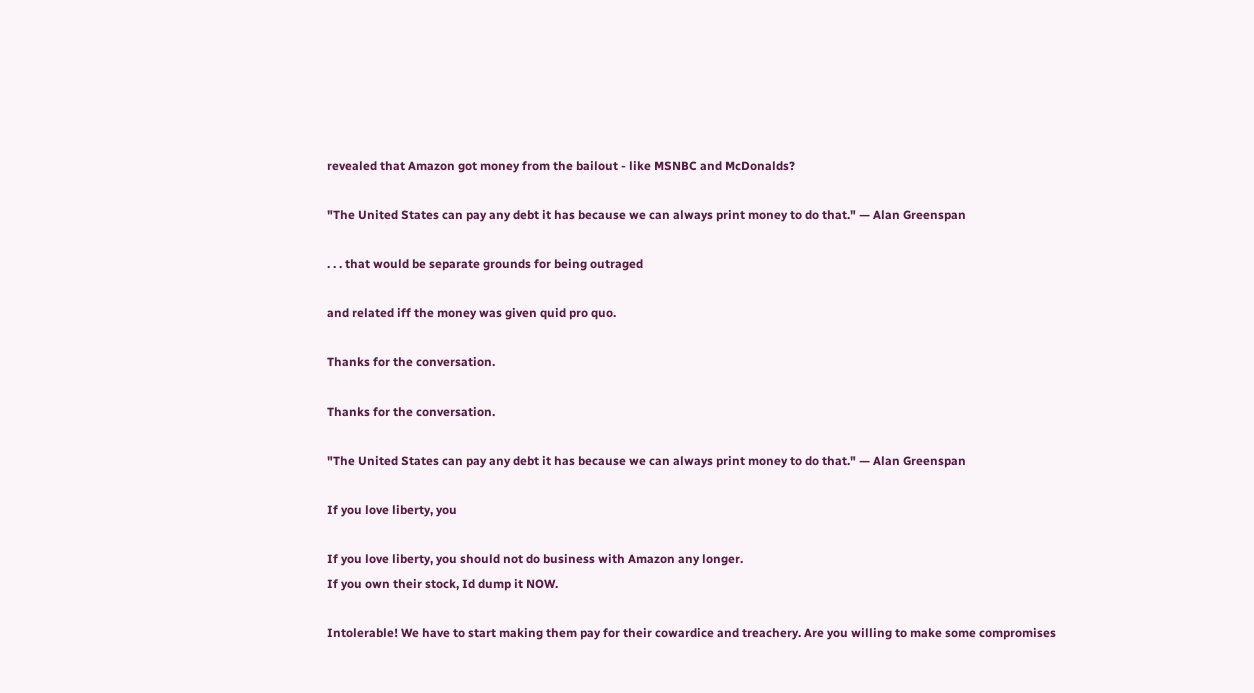revealed that Amazon got money from the bailout - like MSNBC and McDonalds?

"The United States can pay any debt it has because we can always print money to do that." — Alan Greenspan

. . . that would be separate grounds for being outraged

and related iff the money was given quid pro quo.

Thanks for the conversation.

Thanks for the conversation.

"The United States can pay any debt it has because we can always print money to do that." — Alan Greenspan

If you love liberty, you

If you love liberty, you should not do business with Amazon any longer.
If you own their stock, Id dump it NOW.

Intolerable! We have to start making them pay for their cowardice and treachery. Are you willing to make some compromises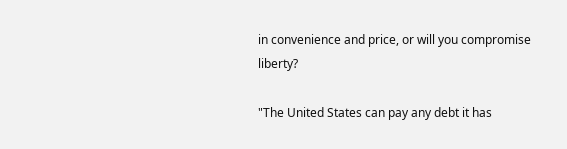in convenience and price, or will you compromise liberty?

"The United States can pay any debt it has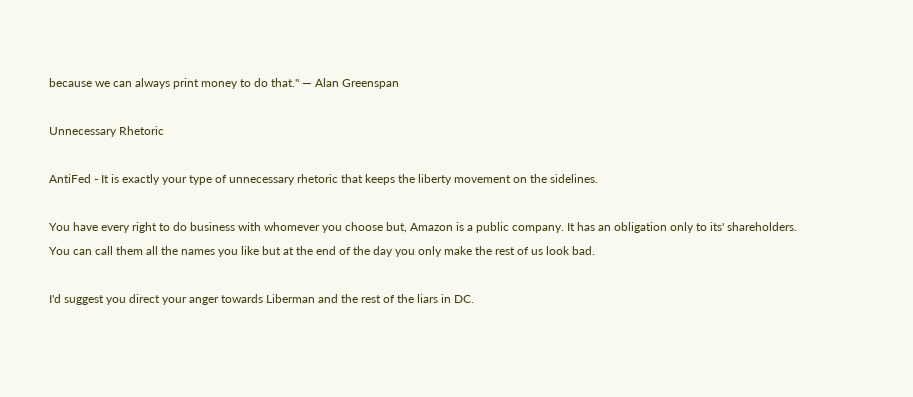because we can always print money to do that." — Alan Greenspan

Unnecessary Rhetoric

AntiFed - It is exactly your type of unnecessary rhetoric that keeps the liberty movement on the sidelines.

You have every right to do business with whomever you choose but, Amazon is a public company. It has an obligation only to its' shareholders. You can call them all the names you like but at the end of the day you only make the rest of us look bad.

I'd suggest you direct your anger towards Liberman and the rest of the liars in DC.